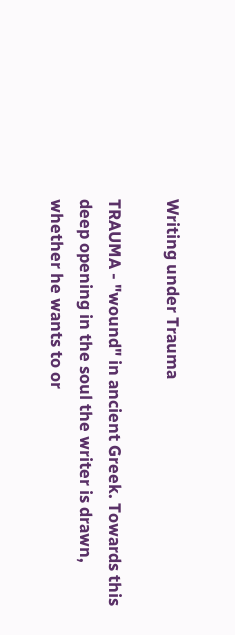Writing under Trauma

TRAUMA - "wound" in ancient Greek. Towards this deep opening in the soul the writer is drawn, whether he wants to or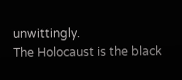unwittingly.
The Holocaust is the black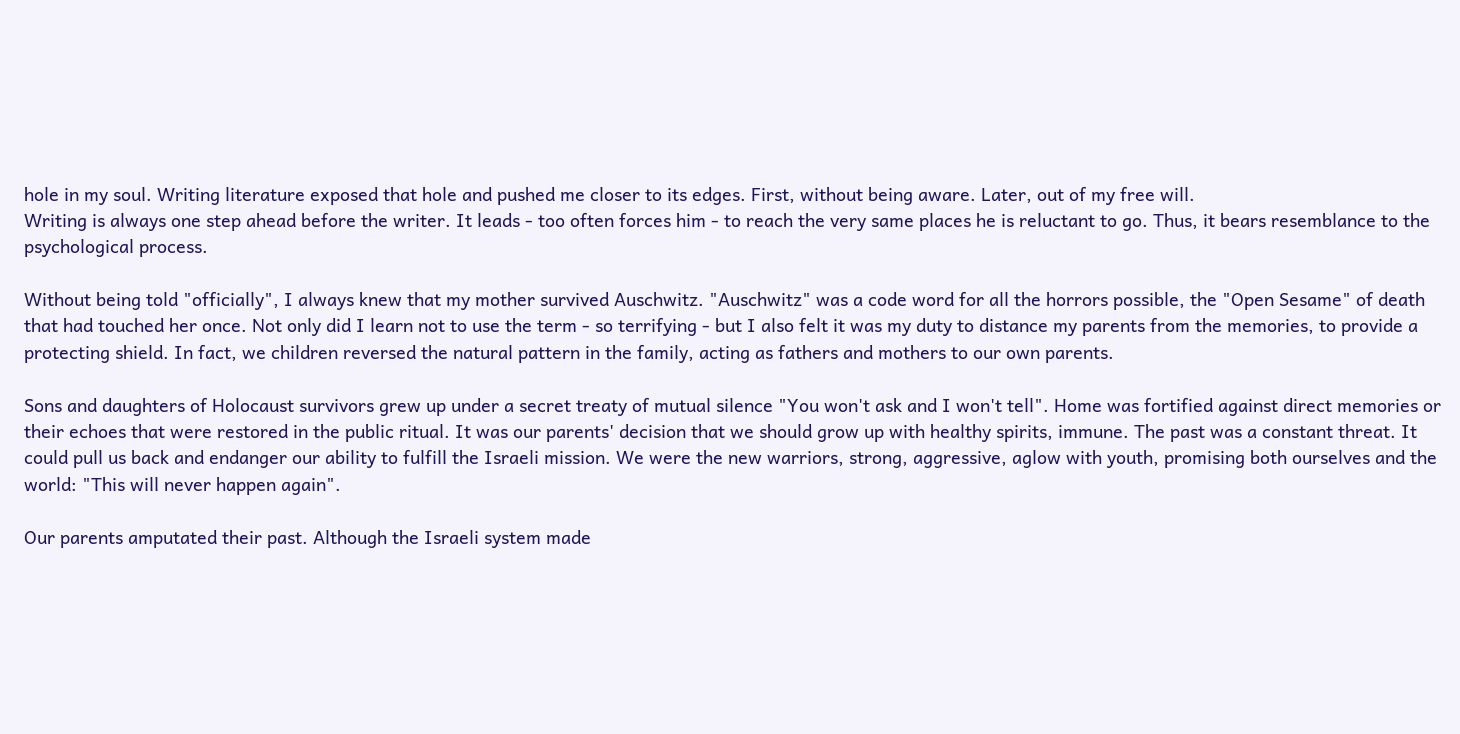hole in my soul. Writing literature exposed that hole and pushed me closer to its edges. First, without being aware. Later, out of my free will.
Writing is always one step ahead before the writer. It leads - too often forces him - to reach the very same places he is reluctant to go. Thus, it bears resemblance to the psychological process.

Without being told "officially", I always knew that my mother survived Auschwitz. "Auschwitz" was a code word for all the horrors possible, the "Open Sesame" of death that had touched her once. Not only did I learn not to use the term - so terrifying - but I also felt it was my duty to distance my parents from the memories, to provide a protecting shield. In fact, we children reversed the natural pattern in the family, acting as fathers and mothers to our own parents.

Sons and daughters of Holocaust survivors grew up under a secret treaty of mutual silence "You won't ask and I won't tell". Home was fortified against direct memories or their echoes that were restored in the public ritual. It was our parents' decision that we should grow up with healthy spirits, immune. The past was a constant threat. It could pull us back and endanger our ability to fulfill the Israeli mission. We were the new warriors, strong, aggressive, aglow with youth, promising both ourselves and the world: "This will never happen again".

Our parents amputated their past. Although the Israeli system made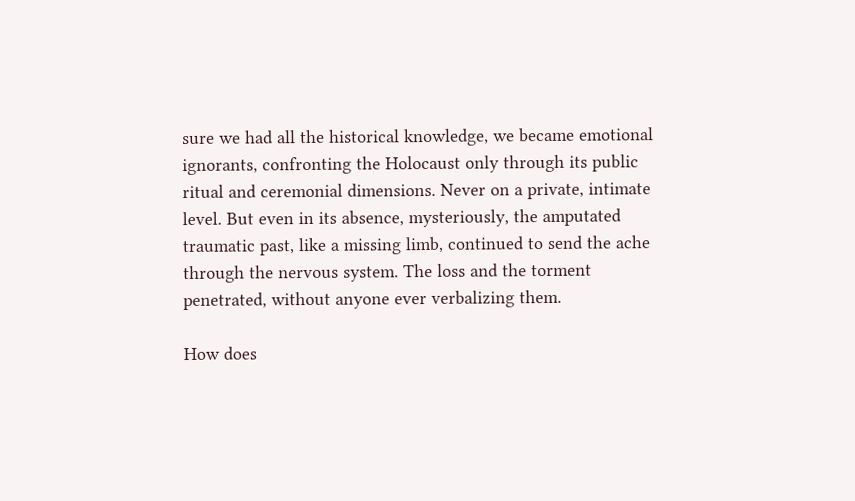sure we had all the historical knowledge, we became emotional ignorants, confronting the Holocaust only through its public ritual and ceremonial dimensions. Never on a private, intimate level. But even in its absence, mysteriously, the amputated traumatic past, like a missing limb, continued to send the ache through the nervous system. The loss and the torment penetrated, without anyone ever verbalizing them.

How does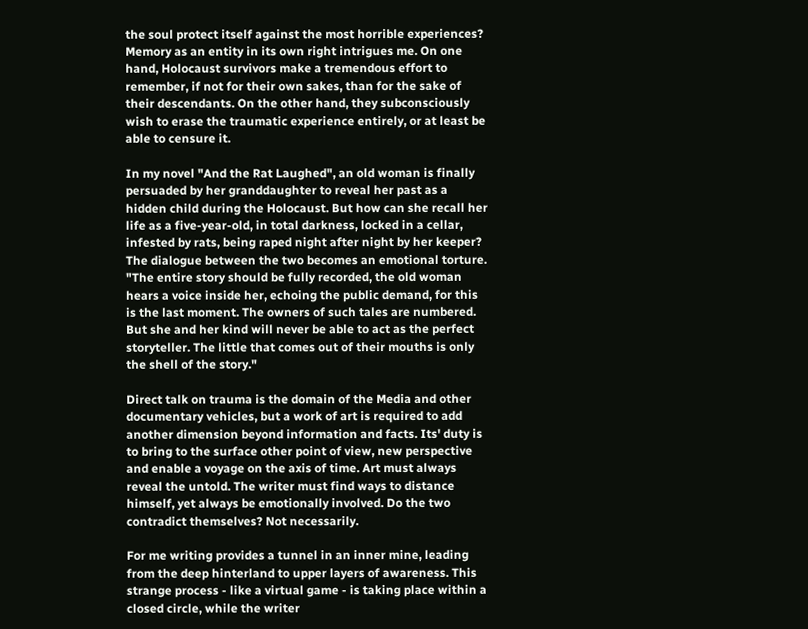the soul protect itself against the most horrible experiences?
Memory as an entity in its own right intrigues me. On one hand, Holocaust survivors make a tremendous effort to remember, if not for their own sakes, than for the sake of their descendants. On the other hand, they subconsciously wish to erase the traumatic experience entirely, or at least be able to censure it.

In my novel "And the Rat Laughed", an old woman is finally persuaded by her granddaughter to reveal her past as a hidden child during the Holocaust. But how can she recall her life as a five-year-old, in total darkness, locked in a cellar, infested by rats, being raped night after night by her keeper?
The dialogue between the two becomes an emotional torture.
"The entire story should be fully recorded, the old woman hears a voice inside her, echoing the public demand, for this is the last moment. The owners of such tales are numbered. But she and her kind will never be able to act as the perfect storyteller. The little that comes out of their mouths is only the shell of the story."

Direct talk on trauma is the domain of the Media and other documentary vehicles, but a work of art is required to add another dimension beyond information and facts. Its' duty is to bring to the surface other point of view, new perspective and enable a voyage on the axis of time. Art must always reveal the untold. The writer must find ways to distance himself, yet always be emotionally involved. Do the two contradict themselves? Not necessarily.

For me writing provides a tunnel in an inner mine, leading from the deep hinterland to upper layers of awareness. This strange process - like a virtual game - is taking place within a closed circle, while the writer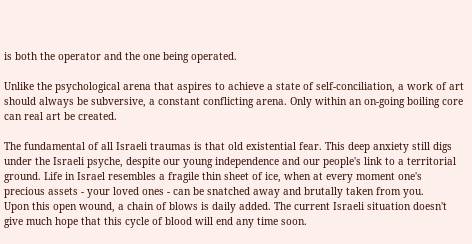is both the operator and the one being operated.

Unlike the psychological arena that aspires to achieve a state of self-conciliation, a work of art should always be subversive, a constant conflicting arena. Only within an on-going boiling core can real art be created.

The fundamental of all Israeli traumas is that old existential fear. This deep anxiety still digs under the Israeli psyche, despite our young independence and our people's link to a territorial ground. Life in Israel resembles a fragile thin sheet of ice, when at every moment one's precious assets - your loved ones - can be snatched away and brutally taken from you.
Upon this open wound, a chain of blows is daily added. The current Israeli situation doesn't give much hope that this cycle of blood will end any time soon.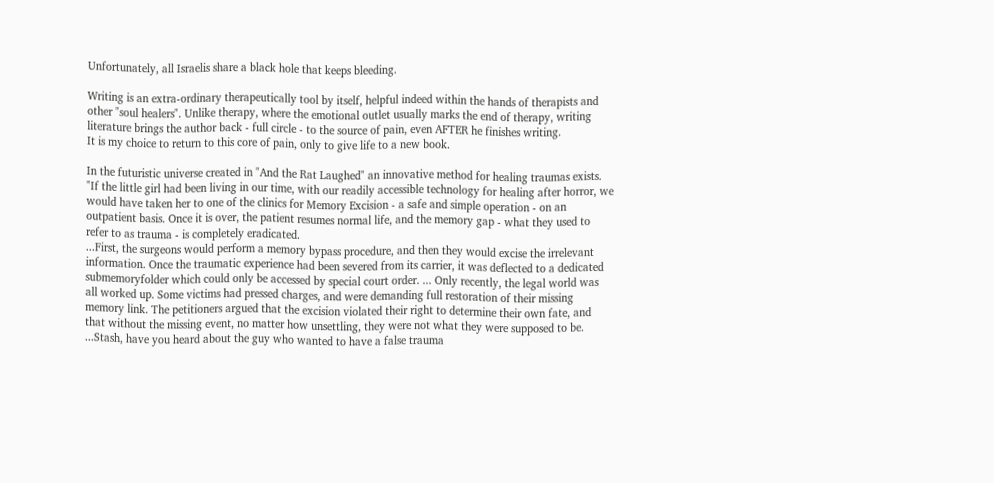Unfortunately, all Israelis share a black hole that keeps bleeding.

Writing is an extra-ordinary therapeutically tool by itself, helpful indeed within the hands of therapists and other "soul healers". Unlike therapy, where the emotional outlet usually marks the end of therapy, writing literature brings the author back - full circle - to the source of pain, even AFTER he finishes writing.
It is my choice to return to this core of pain, only to give life to a new book.

In the futuristic universe created in "And the Rat Laughed" an innovative method for healing traumas exists.
"If the little girl had been living in our time, with our readily accessible technology for healing after horror, we would have taken her to one of the clinics for Memory Excision - a safe and simple operation - on an outpatient basis. Once it is over, the patient resumes normal life, and the memory gap - what they used to refer to as trauma - is completely eradicated.
...First, the surgeons would perform a memory bypass procedure, and then they would excise the irrelevant information. Once the traumatic experience had been severed from its carrier, it was deflected to a dedicated submemoryfolder which could only be accessed by special court order. ... Only recently, the legal world was all worked up. Some victims had pressed charges, and were demanding full restoration of their missing memory link. The petitioners argued that the excision violated their right to determine their own fate, and that without the missing event, no matter how unsettling, they were not what they were supposed to be.
...Stash, have you heard about the guy who wanted to have a false trauma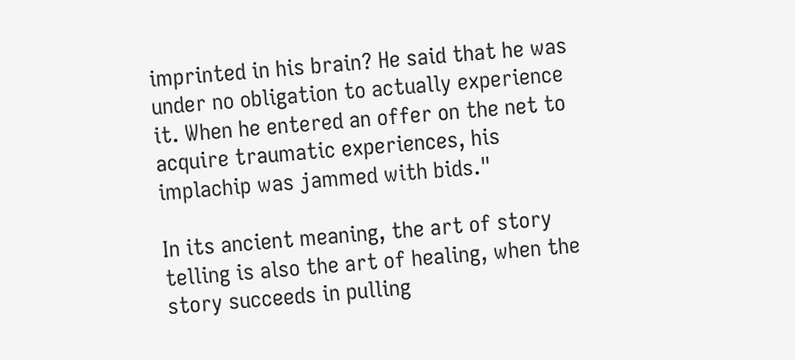imprinted in his brain? He said that he was under no obligation to actually experience it. When he entered an offer on the net to acquire traumatic experiences, his implachip was jammed with bids."

In its ancient meaning, the art of story telling is also the art of healing, when the story succeeds in pulling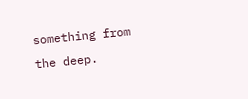something from the deep.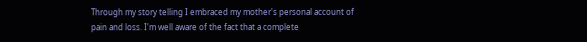Through my story telling I embraced my mother's personal account of pain and loss. I'm well aware of the fact that a complete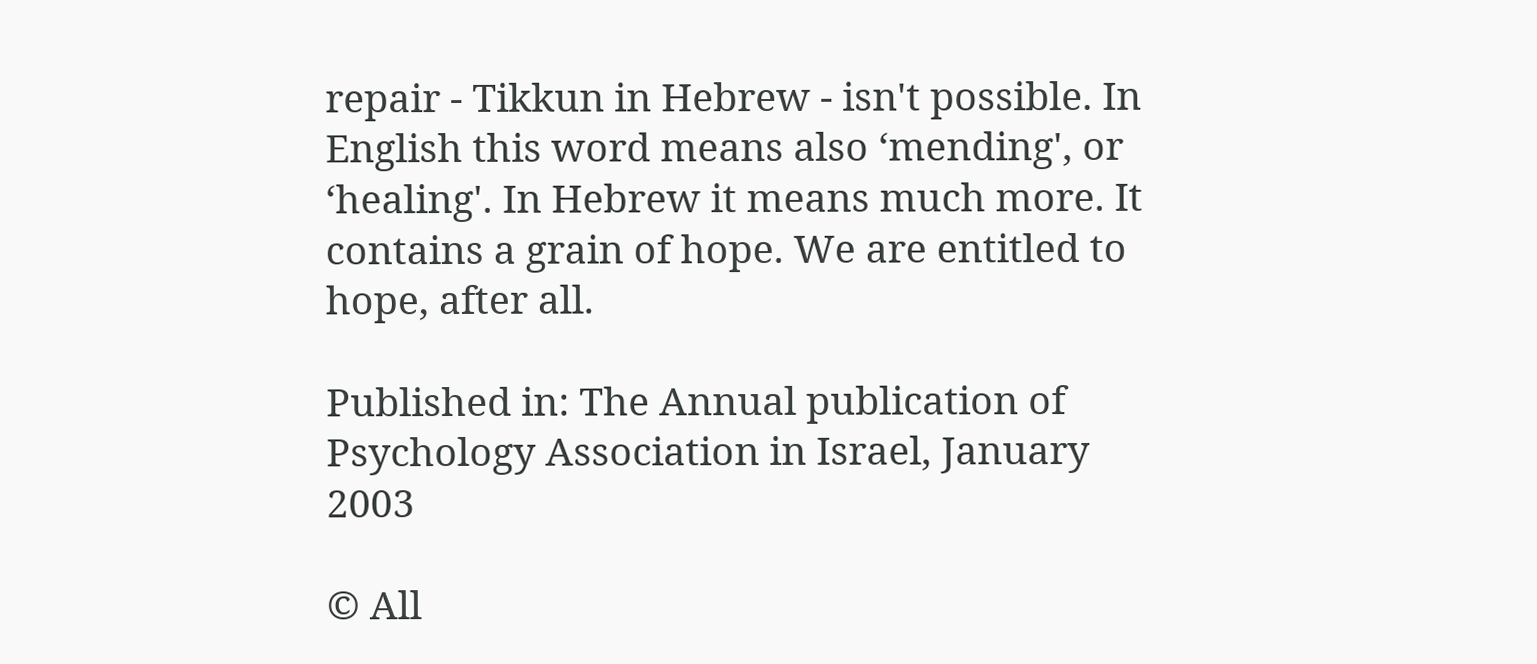repair - Tikkun in Hebrew - isn't possible. In English this word means also ‘mending', or ‘healing'. In Hebrew it means much more. It contains a grain of hope. We are entitled to hope, after all.

Published in: The Annual publication of Psychology Association in Israel, January 2003

© All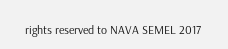rights reserved to NAVA SEMEL 2017